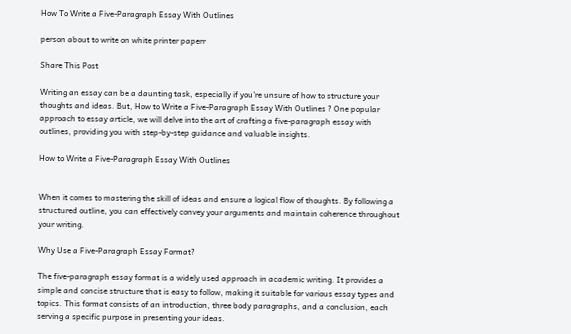How To Write a Five-Paragraph Essay With Outlines

person about to write on white printer paperr

Share This Post

Writing an essay can be a daunting task, especially if you’re unsure of how to structure your thoughts and ideas. But, How to Write a Five-Paragraph Essay With Outlines ? One popular approach to essay article, we will delve into the art of crafting a five-paragraph essay with outlines, providing you with step-by-step guidance and valuable insights.

How to Write a Five-Paragraph Essay With Outlines


When it comes to mastering the skill of ideas and ensure a logical flow of thoughts. By following a structured outline, you can effectively convey your arguments and maintain coherence throughout your writing.

Why Use a Five-Paragraph Essay Format?

The five-paragraph essay format is a widely used approach in academic writing. It provides a simple and concise structure that is easy to follow, making it suitable for various essay types and topics. This format consists of an introduction, three body paragraphs, and a conclusion, each serving a specific purpose in presenting your ideas.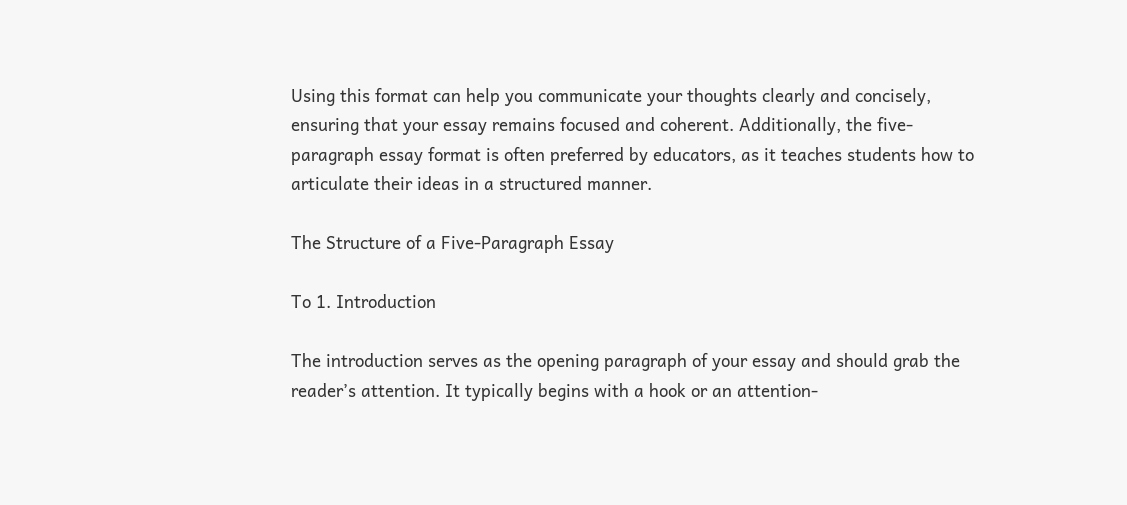Using this format can help you communicate your thoughts clearly and concisely, ensuring that your essay remains focused and coherent. Additionally, the five-paragraph essay format is often preferred by educators, as it teaches students how to articulate their ideas in a structured manner.

The Structure of a Five-Paragraph Essay

To 1. Introduction

The introduction serves as the opening paragraph of your essay and should grab the reader’s attention. It typically begins with a hook or an attention-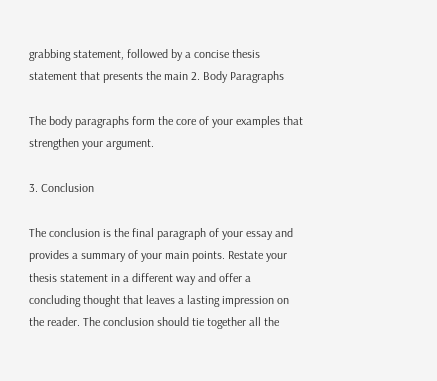grabbing statement, followed by a concise thesis statement that presents the main 2. Body Paragraphs

The body paragraphs form the core of your examples that strengthen your argument.

3. Conclusion

The conclusion is the final paragraph of your essay and provides a summary of your main points. Restate your thesis statement in a different way and offer a concluding thought that leaves a lasting impression on the reader. The conclusion should tie together all the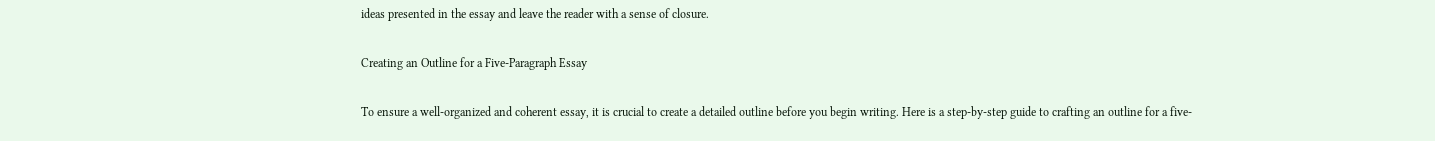ideas presented in the essay and leave the reader with a sense of closure.

Creating an Outline for a Five-Paragraph Essay

To ensure a well-organized and coherent essay, it is crucial to create a detailed outline before you begin writing. Here is a step-by-step guide to crafting an outline for a five-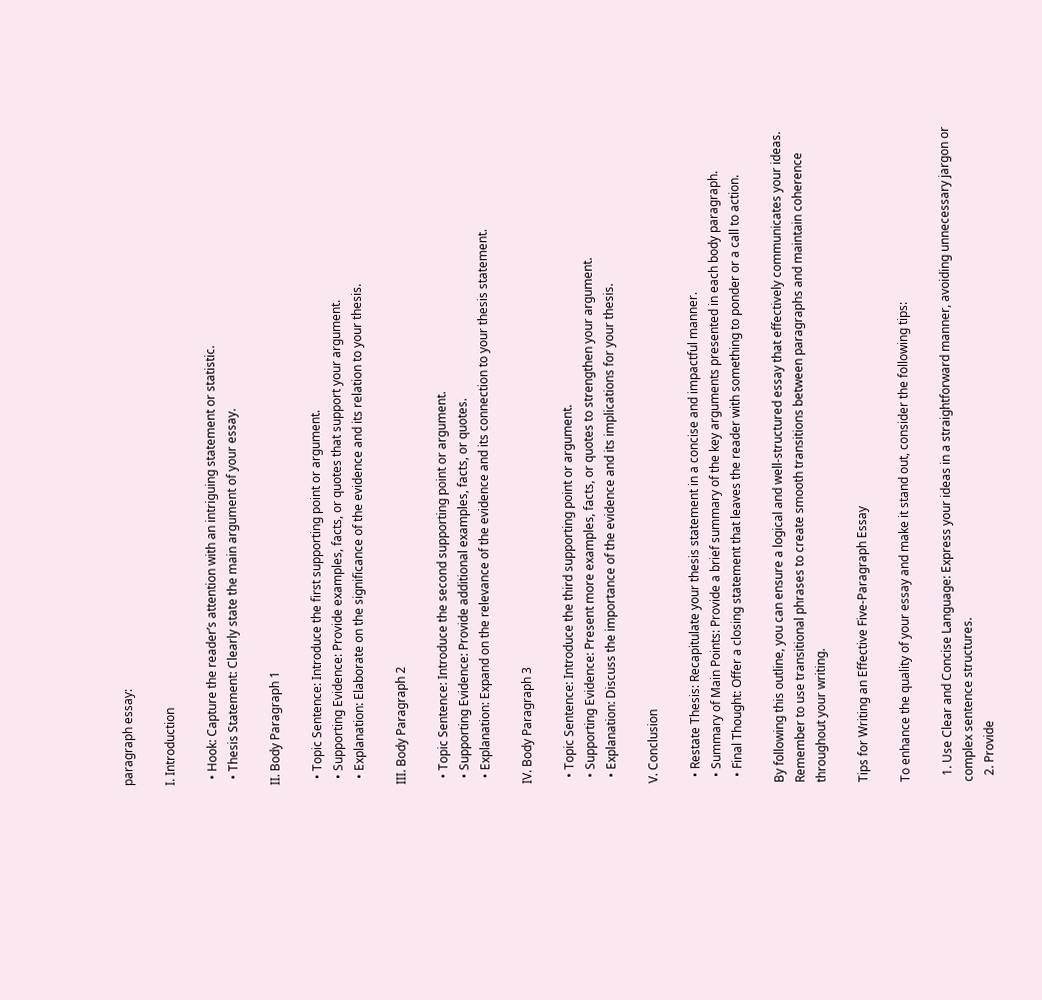paragraph essay:

I. Introduction

  • Hook: Capture the reader’s attention with an intriguing statement or statistic.
  • Thesis Statement: Clearly state the main argument of your essay.

II. Body Paragraph 1

  • Topic Sentence: Introduce the first supporting point or argument.
  • Supporting Evidence: Provide examples, facts, or quotes that support your argument.
  • Explanation: Elaborate on the significance of the evidence and its relation to your thesis.

III. Body Paragraph 2

  • Topic Sentence: Introduce the second supporting point or argument.
  • Supporting Evidence: Provide additional examples, facts, or quotes.
  • Explanation: Expand on the relevance of the evidence and its connection to your thesis statement.

IV. Body Paragraph 3

  • Topic Sentence: Introduce the third supporting point or argument.
  • Supporting Evidence: Present more examples, facts, or quotes to strengthen your argument.
  • Explanation: Discuss the importance of the evidence and its implications for your thesis.

V. Conclusion

  • Restate Thesis: Recapitulate your thesis statement in a concise and impactful manner.
  • Summary of Main Points: Provide a brief summary of the key arguments presented in each body paragraph.
  • Final Thought: Offer a closing statement that leaves the reader with something to ponder or a call to action.

By following this outline, you can ensure a logical and well-structured essay that effectively communicates your ideas. Remember to use transitional phrases to create smooth transitions between paragraphs and maintain coherence throughout your writing.

Tips for Writing an Effective Five-Paragraph Essay

To enhance the quality of your essay and make it stand out, consider the following tips:

  1. Use Clear and Concise Language: Express your ideas in a straightforward manner, avoiding unnecessary jargon or complex sentence structures.
  2. Provide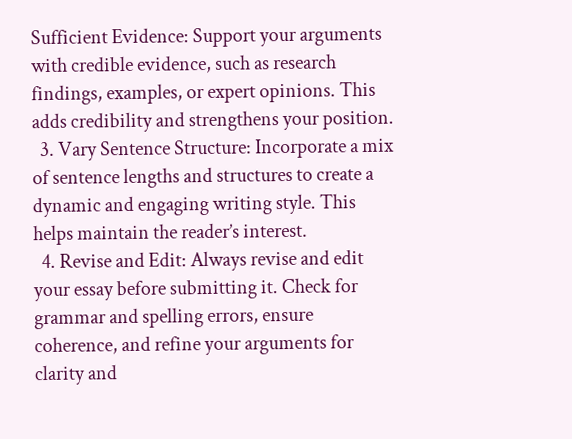Sufficient Evidence: Support your arguments with credible evidence, such as research findings, examples, or expert opinions. This adds credibility and strengthens your position.
  3. Vary Sentence Structure: Incorporate a mix of sentence lengths and structures to create a dynamic and engaging writing style. This helps maintain the reader’s interest.
  4. Revise and Edit: Always revise and edit your essay before submitting it. Check for grammar and spelling errors, ensure coherence, and refine your arguments for clarity and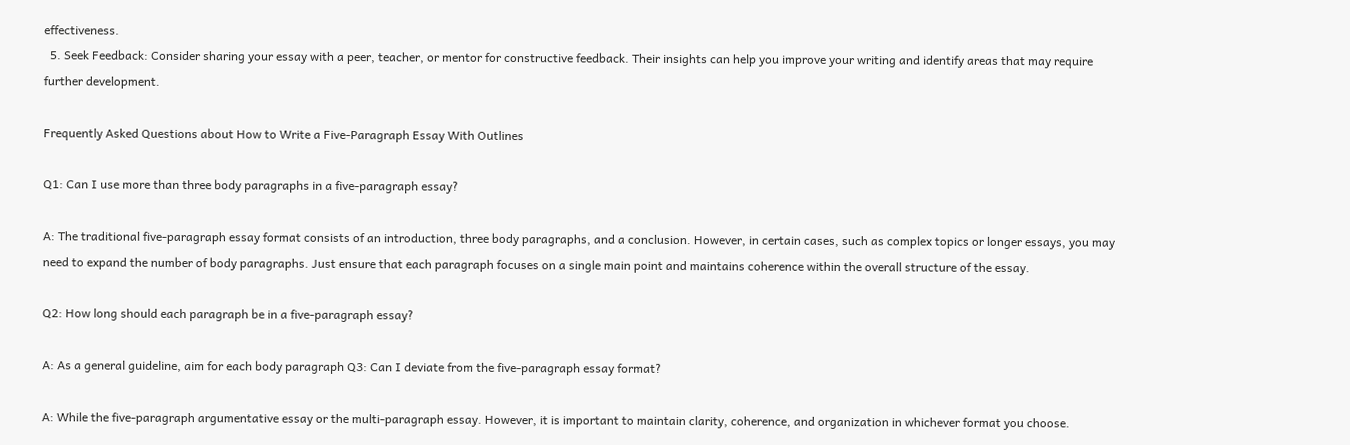effectiveness.
  5. Seek Feedback: Consider sharing your essay with a peer, teacher, or mentor for constructive feedback. Their insights can help you improve your writing and identify areas that may require further development.

Frequently Asked Questions about How to Write a Five-Paragraph Essay With Outlines

Q1: Can I use more than three body paragraphs in a five-paragraph essay?

A: The traditional five-paragraph essay format consists of an introduction, three body paragraphs, and a conclusion. However, in certain cases, such as complex topics or longer essays, you may need to expand the number of body paragraphs. Just ensure that each paragraph focuses on a single main point and maintains coherence within the overall structure of the essay.

Q2: How long should each paragraph be in a five-paragraph essay?

A: As a general guideline, aim for each body paragraph Q3: Can I deviate from the five-paragraph essay format?

A: While the five-paragraph argumentative essay or the multi-paragraph essay. However, it is important to maintain clarity, coherence, and organization in whichever format you choose.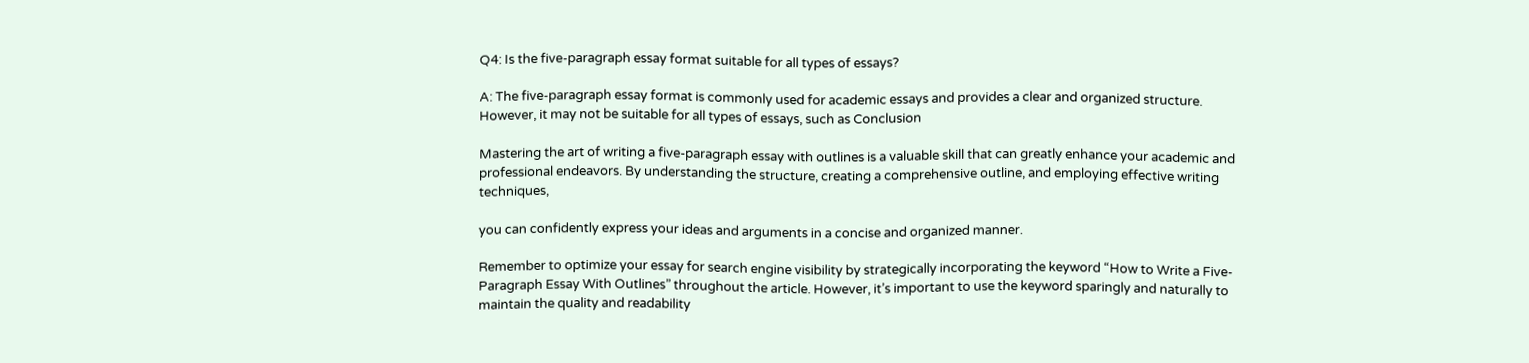Q4: Is the five-paragraph essay format suitable for all types of essays?

A: The five-paragraph essay format is commonly used for academic essays and provides a clear and organized structure. However, it may not be suitable for all types of essays, such as Conclusion

Mastering the art of writing a five-paragraph essay with outlines is a valuable skill that can greatly enhance your academic and professional endeavors. By understanding the structure, creating a comprehensive outline, and employing effective writing techniques,

you can confidently express your ideas and arguments in a concise and organized manner.

Remember to optimize your essay for search engine visibility by strategically incorporating the keyword “How to Write a Five-Paragraph Essay With Outlines” throughout the article. However, it’s important to use the keyword sparingly and naturally to maintain the quality and readability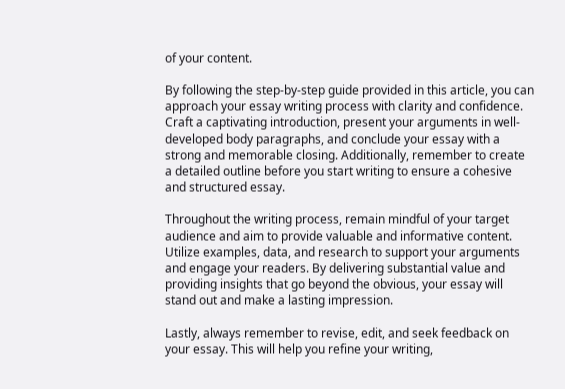of your content.

By following the step-by-step guide provided in this article, you can approach your essay writing process with clarity and confidence. Craft a captivating introduction, present your arguments in well-developed body paragraphs, and conclude your essay with a strong and memorable closing. Additionally, remember to create a detailed outline before you start writing to ensure a cohesive and structured essay.

Throughout the writing process, remain mindful of your target audience and aim to provide valuable and informative content. Utilize examples, data, and research to support your arguments and engage your readers. By delivering substantial value and providing insights that go beyond the obvious, your essay will stand out and make a lasting impression.

Lastly, always remember to revise, edit, and seek feedback on your essay. This will help you refine your writing,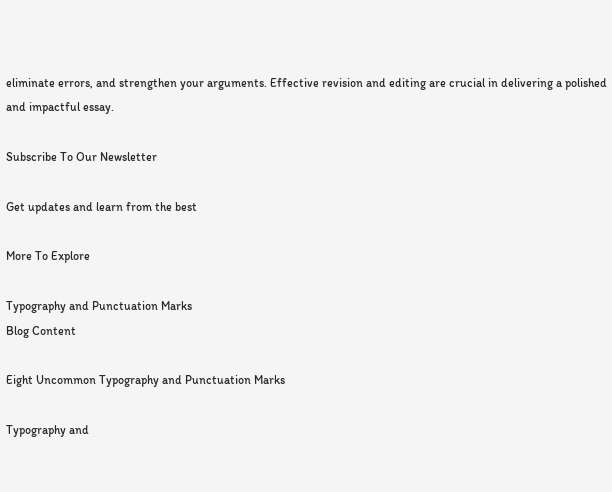eliminate errors, and strengthen your arguments. Effective revision and editing are crucial in delivering a polished and impactful essay.

Subscribe To Our Newsletter

Get updates and learn from the best

More To Explore

Typography and Punctuation Marks
Blog Content

Eight Uncommon Typography and Punctuation Marks

Typography and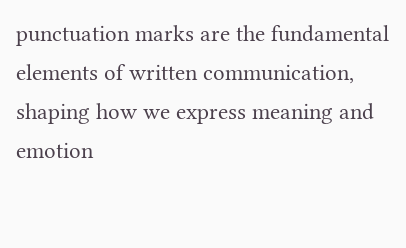punctuation marks are the fundamental elements of written communication, shaping how we express meaning and emotion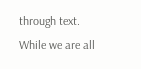through text. While we are all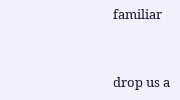familiar


drop us a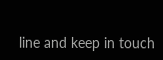line and keep in touch